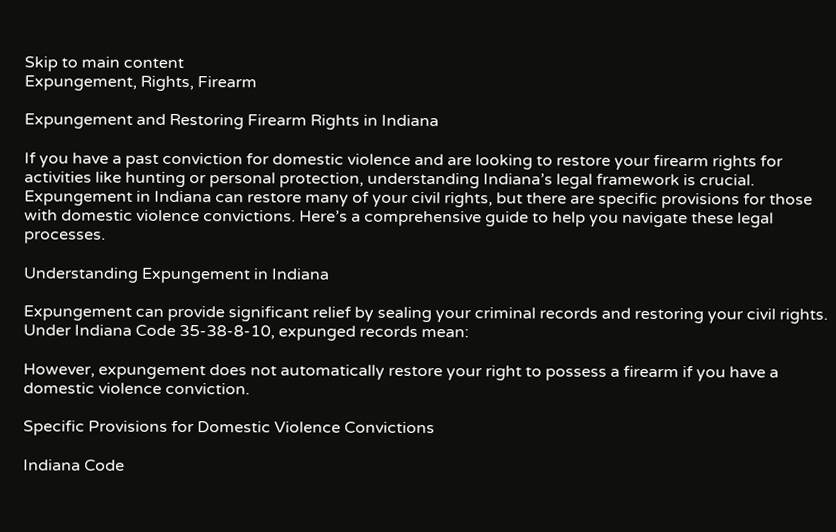Skip to main content
Expungement, Rights, Firearm

Expungement and Restoring Firearm Rights in Indiana

If you have a past conviction for domestic violence and are looking to restore your firearm rights for activities like hunting or personal protection, understanding Indiana’s legal framework is crucial. Expungement in Indiana can restore many of your civil rights, but there are specific provisions for those with domestic violence convictions. Here’s a comprehensive guide to help you navigate these legal processes.

Understanding Expungement in Indiana

Expungement can provide significant relief by sealing your criminal records and restoring your civil rights. Under Indiana Code 35-38-8-10, expunged records mean:

However, expungement does not automatically restore your right to possess a firearm if you have a domestic violence conviction.

Specific Provisions for Domestic Violence Convictions

Indiana Code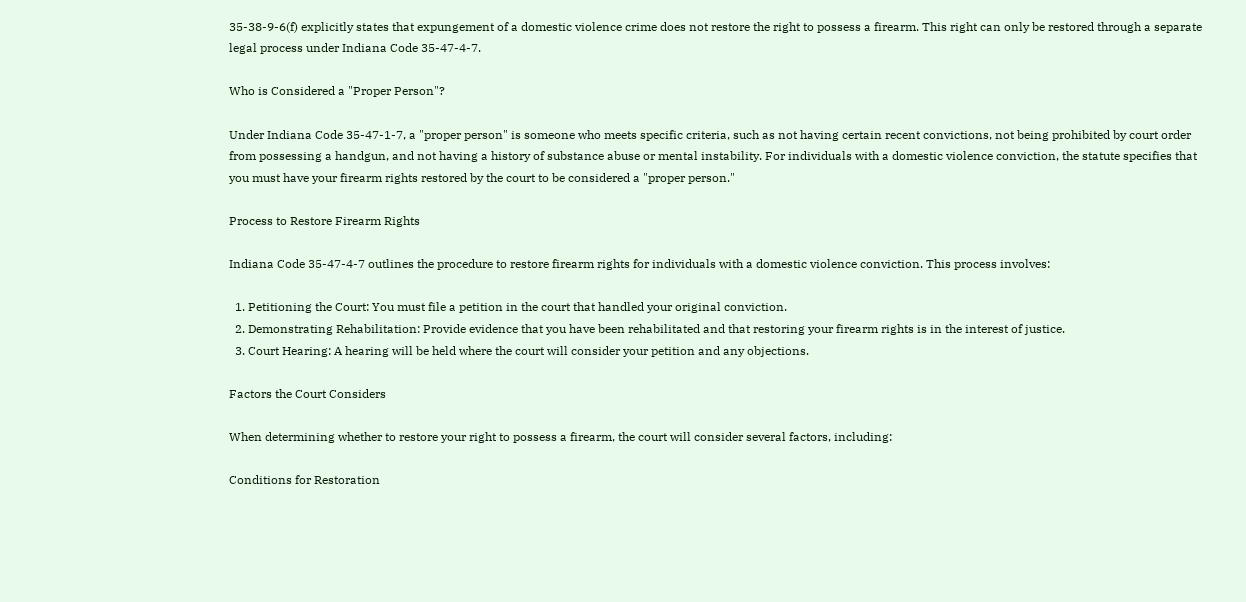35-38-9-6(f) explicitly states that expungement of a domestic violence crime does not restore the right to possess a firearm. This right can only be restored through a separate legal process under Indiana Code 35-47-4-7.

Who is Considered a "Proper Person"?

Under Indiana Code 35-47-1-7, a "proper person" is someone who meets specific criteria, such as not having certain recent convictions, not being prohibited by court order from possessing a handgun, and not having a history of substance abuse or mental instability. For individuals with a domestic violence conviction, the statute specifies that you must have your firearm rights restored by the court to be considered a "proper person."

Process to Restore Firearm Rights

Indiana Code 35-47-4-7 outlines the procedure to restore firearm rights for individuals with a domestic violence conviction. This process involves:

  1. Petitioning the Court: You must file a petition in the court that handled your original conviction.
  2. Demonstrating Rehabilitation: Provide evidence that you have been rehabilitated and that restoring your firearm rights is in the interest of justice.
  3. Court Hearing: A hearing will be held where the court will consider your petition and any objections.

Factors the Court Considers

When determining whether to restore your right to possess a firearm, the court will consider several factors, including:

Conditions for Restoration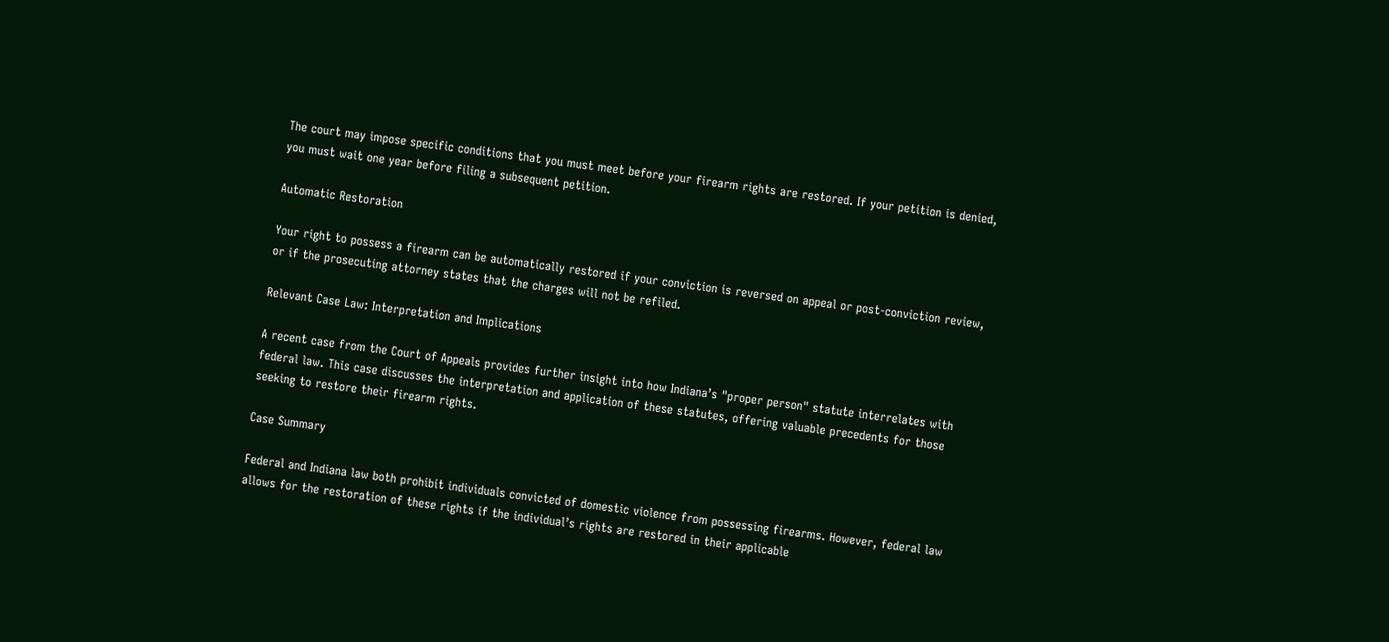The court may impose specific conditions that you must meet before your firearm rights are restored. If your petition is denied, you must wait one year before filing a subsequent petition.

Automatic Restoration

Your right to possess a firearm can be automatically restored if your conviction is reversed on appeal or post-conviction review, or if the prosecuting attorney states that the charges will not be refiled.

Relevant Case Law: Interpretation and Implications

A recent case from the Court of Appeals provides further insight into how Indiana’s "proper person" statute interrelates with federal law. This case discusses the interpretation and application of these statutes, offering valuable precedents for those seeking to restore their firearm rights.

Case Summary

Federal and Indiana law both prohibit individuals convicted of domestic violence from possessing firearms. However, federal law allows for the restoration of these rights if the individual’s rights are restored in their applicable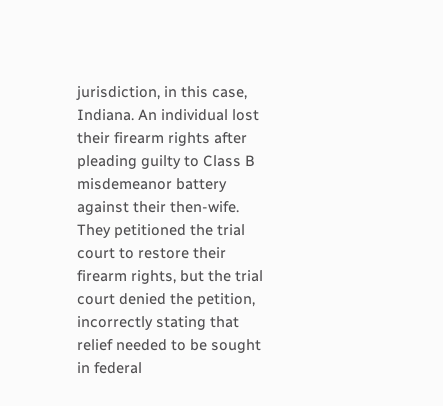jurisdiction, in this case, Indiana. An individual lost their firearm rights after pleading guilty to Class B misdemeanor battery against their then-wife. They petitioned the trial court to restore their firearm rights, but the trial court denied the petition, incorrectly stating that relief needed to be sought in federal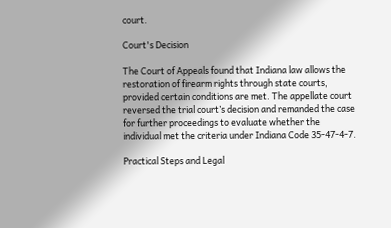court.

Court's Decision

The Court of Appeals found that Indiana law allows the restoration of firearm rights through state courts, provided certain conditions are met. The appellate court reversed the trial court’s decision and remanded the case for further proceedings to evaluate whether the individual met the criteria under Indiana Code 35-47-4-7.

Practical Steps and Legal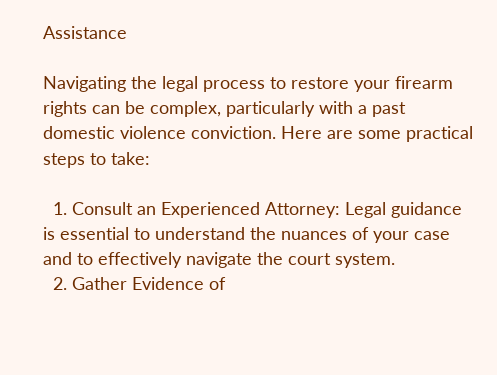Assistance

Navigating the legal process to restore your firearm rights can be complex, particularly with a past domestic violence conviction. Here are some practical steps to take:

  1. Consult an Experienced Attorney: Legal guidance is essential to understand the nuances of your case and to effectively navigate the court system.
  2. Gather Evidence of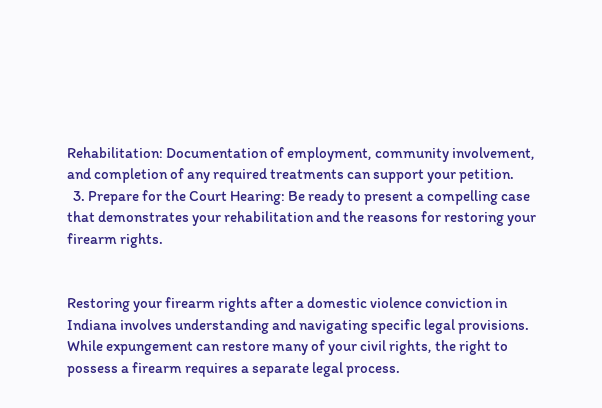Rehabilitation: Documentation of employment, community involvement, and completion of any required treatments can support your petition.
  3. Prepare for the Court Hearing: Be ready to present a compelling case that demonstrates your rehabilitation and the reasons for restoring your firearm rights.


Restoring your firearm rights after a domestic violence conviction in Indiana involves understanding and navigating specific legal provisions. While expungement can restore many of your civil rights, the right to possess a firearm requires a separate legal process.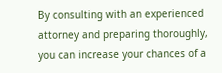By consulting with an experienced attorney and preparing thoroughly, you can increase your chances of a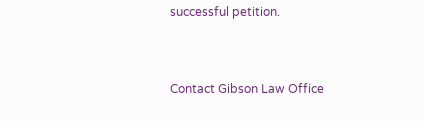successful petition.


Contact Gibson Law Office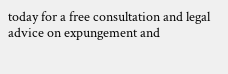today for a free consultation and legal advice on expungement and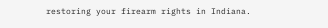restoring your firearm rights in Indiana.